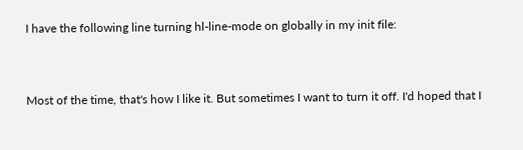I have the following line turning hl-line-mode on globally in my init file:


Most of the time, that's how I like it. But sometimes I want to turn it off. I'd hoped that I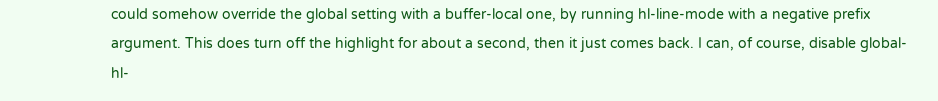could somehow override the global setting with a buffer-local one, by running hl-line-mode with a negative prefix argument. This does turn off the highlight for about a second, then it just comes back. I can, of course, disable global-hl-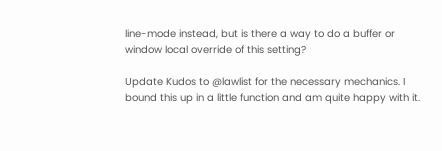line-mode instead, but is there a way to do a buffer or window local override of this setting?

Update Kudos to @lawlist for the necessary mechanics. I bound this up in a little function and am quite happy with it.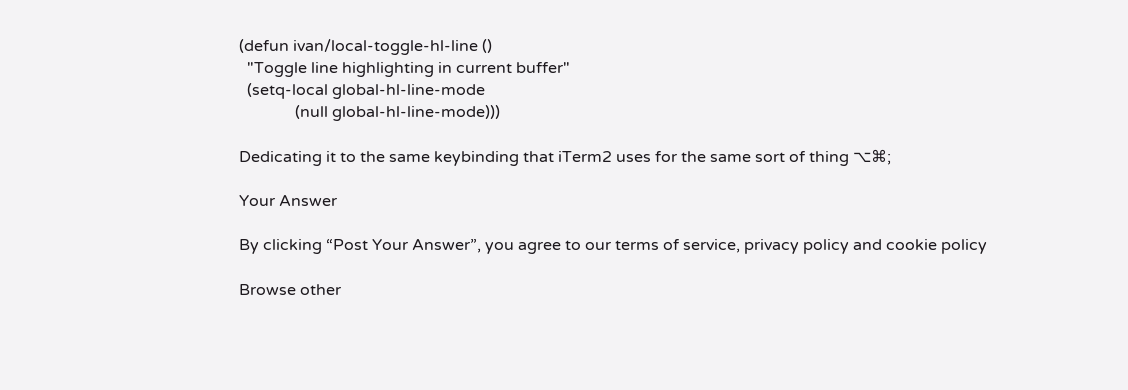(defun ivan/local-toggle-hl-line ()
  "Toggle line highlighting in current buffer"
  (setq-local global-hl-line-mode
              (null global-hl-line-mode)))

Dedicating it to the same keybinding that iTerm2 uses for the same sort of thing ⌥⌘;

Your Answer

By clicking “Post Your Answer”, you agree to our terms of service, privacy policy and cookie policy

Browse other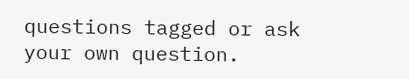questions tagged or ask your own question.